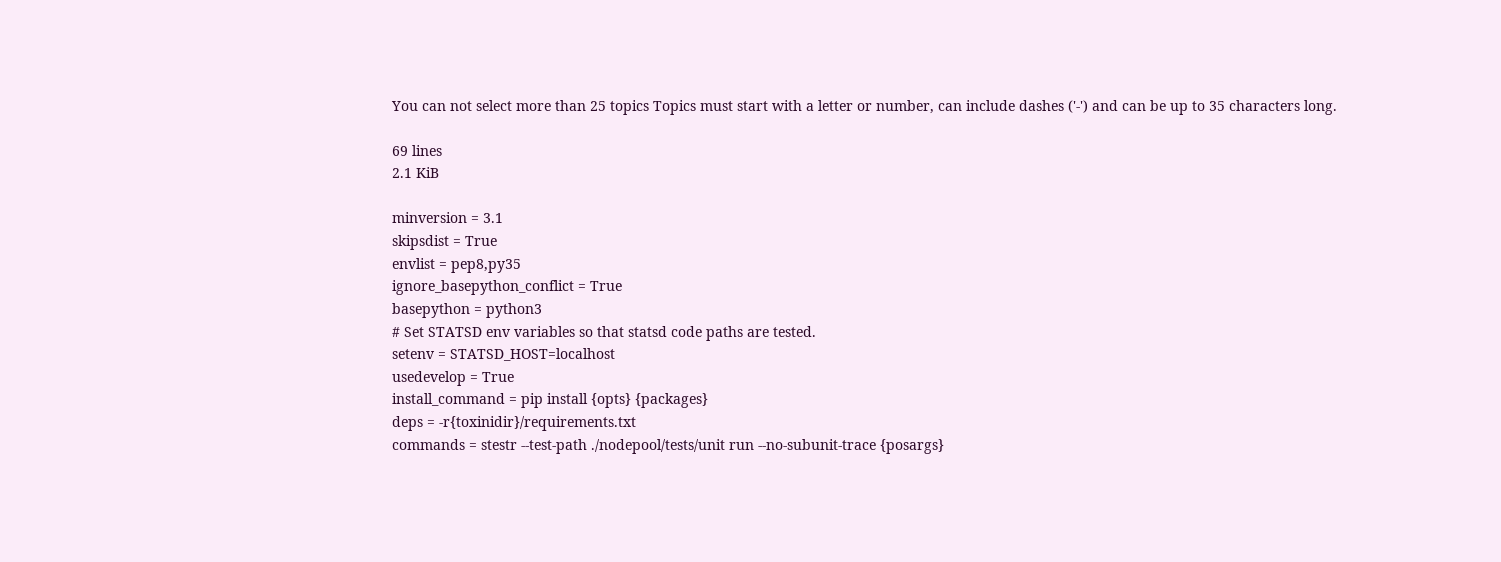You can not select more than 25 topics Topics must start with a letter or number, can include dashes ('-') and can be up to 35 characters long.

69 lines
2.1 KiB

minversion = 3.1
skipsdist = True
envlist = pep8,py35
ignore_basepython_conflict = True
basepython = python3
# Set STATSD env variables so that statsd code paths are tested.
setenv = STATSD_HOST=localhost
usedevelop = True
install_command = pip install {opts} {packages}
deps = -r{toxinidir}/requirements.txt
commands = stestr --test-path ./nodepool/tests/unit run --no-subunit-trace {posargs}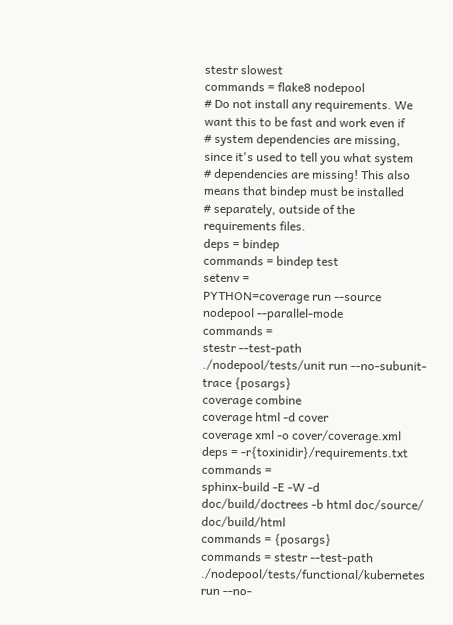stestr slowest
commands = flake8 nodepool
# Do not install any requirements. We want this to be fast and work even if
# system dependencies are missing, since it's used to tell you what system
# dependencies are missing! This also means that bindep must be installed
# separately, outside of the requirements files.
deps = bindep
commands = bindep test
setenv =
PYTHON=coverage run --source nodepool --parallel-mode
commands =
stestr --test-path ./nodepool/tests/unit run --no-subunit-trace {posargs}
coverage combine
coverage html -d cover
coverage xml -o cover/coverage.xml
deps = -r{toxinidir}/requirements.txt
commands =
sphinx-build -E -W -d doc/build/doctrees -b html doc/source/ doc/build/html
commands = {posargs}
commands = stestr --test-path ./nodepool/tests/functional/kubernetes run --no-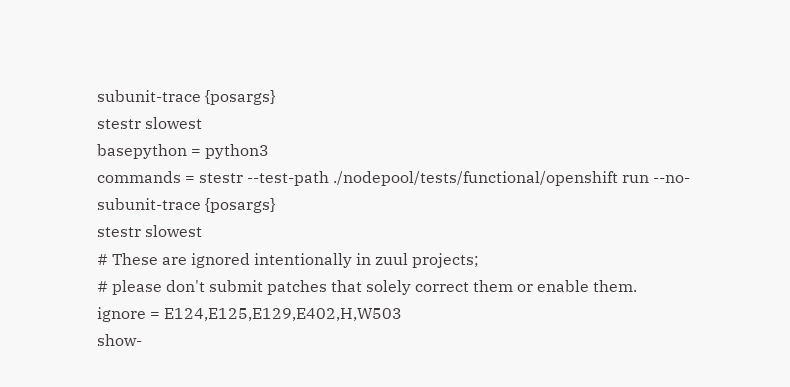subunit-trace {posargs}
stestr slowest
basepython = python3
commands = stestr --test-path ./nodepool/tests/functional/openshift run --no-subunit-trace {posargs}
stestr slowest
# These are ignored intentionally in zuul projects;
# please don't submit patches that solely correct them or enable them.
ignore = E124,E125,E129,E402,H,W503
show-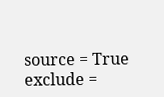source = True
exclude =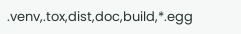.venv,.tox,dist,doc,build,*.egg